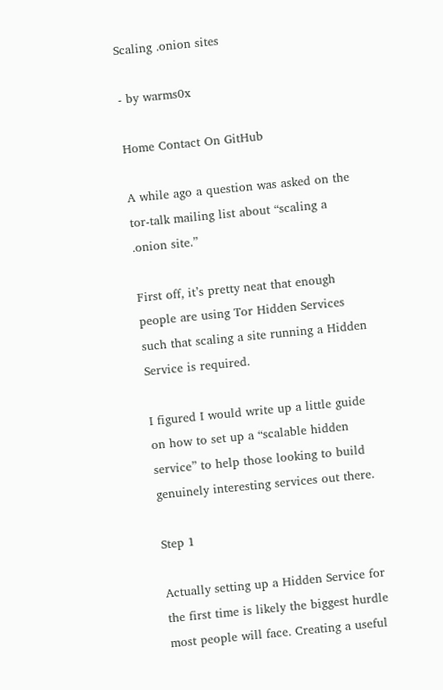Scaling .onion sites

- by warms0x

Home Contact On GitHub

A while ago a question was asked on the tor-talk mailing list about “scaling a .onion site.”

First off, it’s pretty neat that enough people are using Tor Hidden Services such that scaling a site running a Hidden Service is required.

I figured I would write up a little guide on how to set up a “scalable hidden service” to help those looking to build genuinely interesting services out there.

Step 1

Actually setting up a Hidden Service for the first time is likely the biggest hurdle most people will face. Creating a useful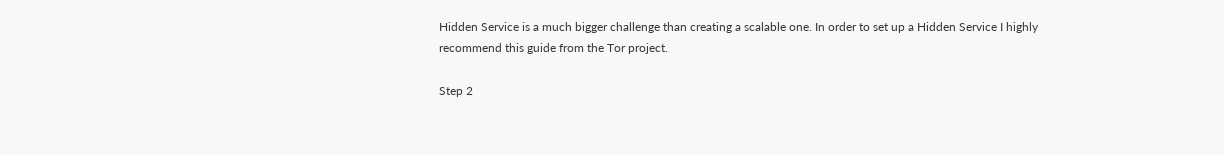Hidden Service is a much bigger challenge than creating a scalable one. In order to set up a Hidden Service I highly recommend this guide from the Tor project.

Step 2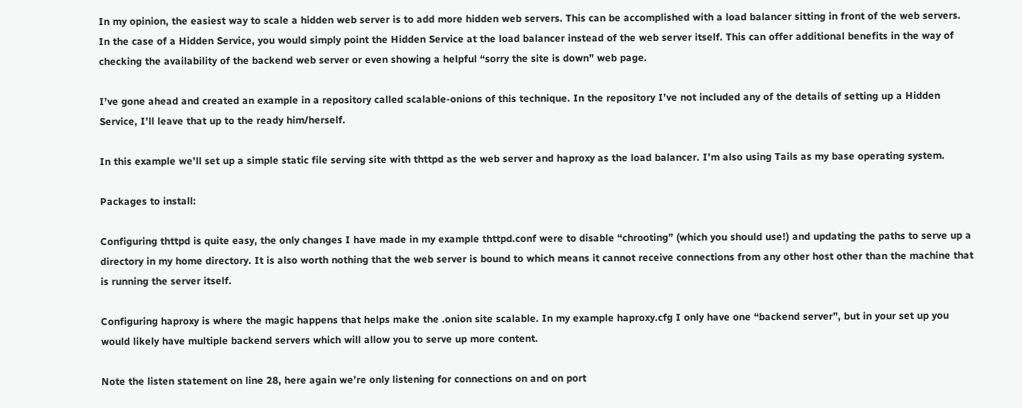In my opinion, the easiest way to scale a hidden web server is to add more hidden web servers. This can be accomplished with a load balancer sitting in front of the web servers. In the case of a Hidden Service, you would simply point the Hidden Service at the load balancer instead of the web server itself. This can offer additional benefits in the way of checking the availability of the backend web server or even showing a helpful “sorry the site is down” web page.

I’ve gone ahead and created an example in a repository called scalable-onions of this technique. In the repository I’ve not included any of the details of setting up a Hidden Service, I’ll leave that up to the ready him/herself.

In this example we’ll set up a simple static file serving site with thttpd as the web server and haproxy as the load balancer. I’m also using Tails as my base operating system.

Packages to install:

Configuring thttpd is quite easy, the only changes I have made in my example thttpd.conf were to disable “chrooting” (which you should use!) and updating the paths to serve up a directory in my home directory. It is also worth nothing that the web server is bound to which means it cannot receive connections from any other host other than the machine that is running the server itself.

Configuring haproxy is where the magic happens that helps make the .onion site scalable. In my example haproxy.cfg I only have one “backend server”, but in your set up you would likely have multiple backend servers which will allow you to serve up more content.

Note the listen statement on line 28, here again we’re only listening for connections on and on port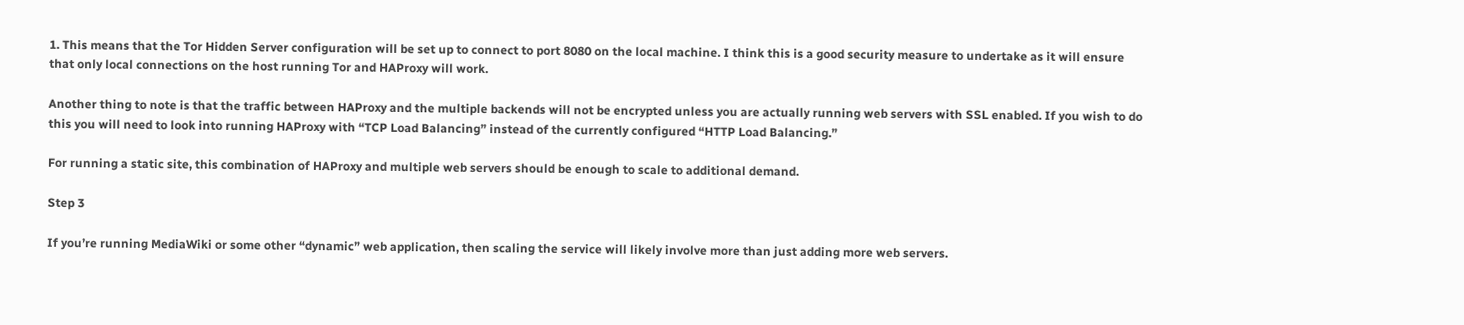1. This means that the Tor Hidden Server configuration will be set up to connect to port 8080 on the local machine. I think this is a good security measure to undertake as it will ensure that only local connections on the host running Tor and HAProxy will work.

Another thing to note is that the traffic between HAProxy and the multiple backends will not be encrypted unless you are actually running web servers with SSL enabled. If you wish to do this you will need to look into running HAProxy with “TCP Load Balancing” instead of the currently configured “HTTP Load Balancing.”

For running a static site, this combination of HAProxy and multiple web servers should be enough to scale to additional demand.

Step 3

If you’re running MediaWiki or some other “dynamic” web application, then scaling the service will likely involve more than just adding more web servers.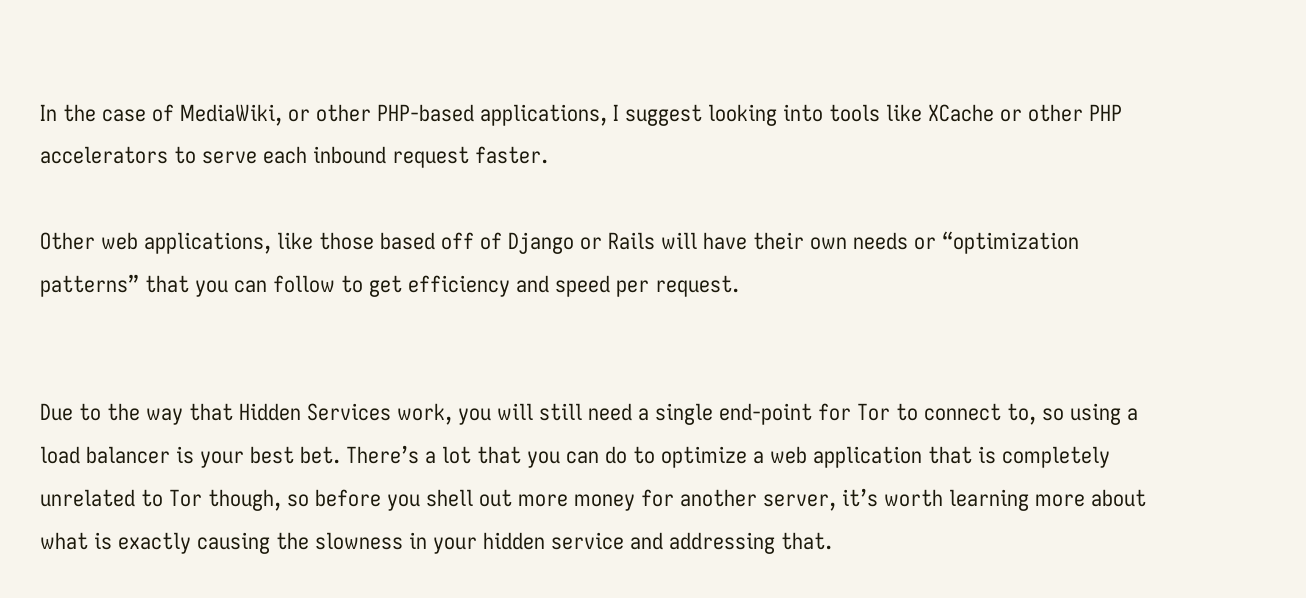In the case of MediaWiki, or other PHP-based applications, I suggest looking into tools like XCache or other PHP accelerators to serve each inbound request faster.

Other web applications, like those based off of Django or Rails will have their own needs or “optimization patterns” that you can follow to get efficiency and speed per request.


Due to the way that Hidden Services work, you will still need a single end-point for Tor to connect to, so using a load balancer is your best bet. There’s a lot that you can do to optimize a web application that is completely unrelated to Tor though, so before you shell out more money for another server, it’s worth learning more about what is exactly causing the slowness in your hidden service and addressing that.